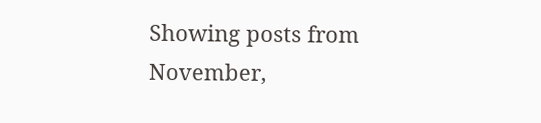Showing posts from November,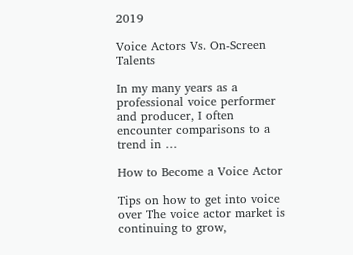2019

Voice Actors Vs. On-Screen Talents

In my many years as a professional voice performer and producer, I often encounter comparisons to a trend in …

How to Become a Voice Actor

Tips on how to get into voice over The voice actor market is continuing to grow,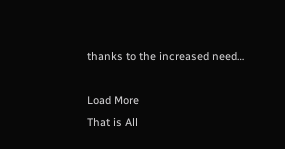thanks to the increased need…

Load More
That is All